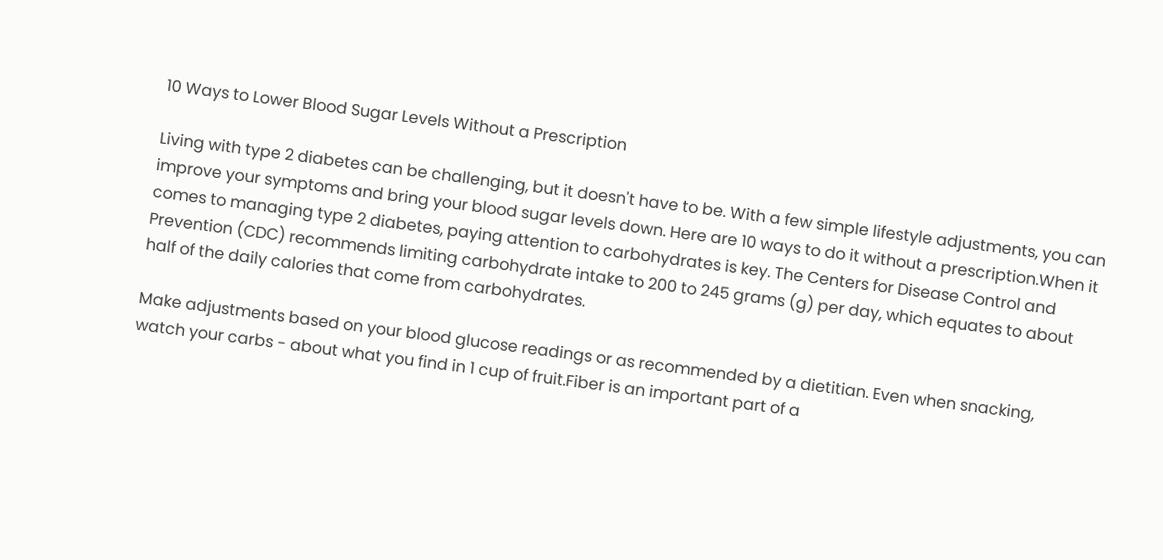10 Ways to Lower Blood Sugar Levels Without a Prescription

Living with type 2 diabetes can be challenging, but it doesn't have to be. With a few simple lifestyle adjustments, you can improve your symptoms and bring your blood sugar levels down. Here are 10 ways to do it without a prescription.When it comes to managing type 2 diabetes, paying attention to carbohydrates is key. The Centers for Disease Control and Prevention (CDC) recommends limiting carbohydrate intake to 200 to 245 grams (g) per day, which equates to about half of the daily calories that come from carbohydrates.

Make adjustments based on your blood glucose readings or as recommended by a dietitian. Even when snacking, watch your carbs - about what you find in 1 cup of fruit.Fiber is an important part of a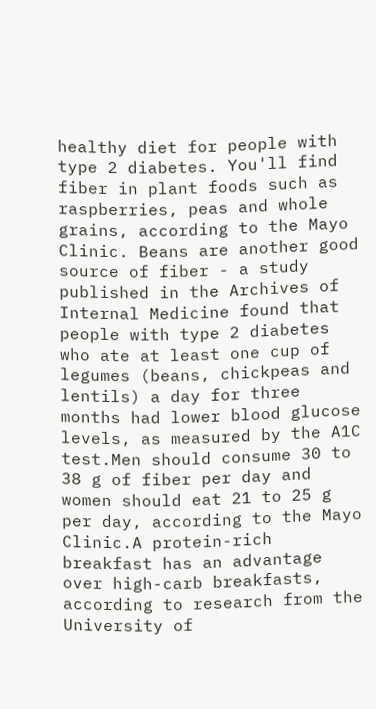healthy diet for people with type 2 diabetes. You'll find fiber in plant foods such as raspberries, peas and whole grains, according to the Mayo Clinic. Beans are another good source of fiber - a study published in the Archives of Internal Medicine found that people with type 2 diabetes who ate at least one cup of legumes (beans, chickpeas and lentils) a day for three months had lower blood glucose levels, as measured by the A1C test.Men should consume 30 to 38 g of fiber per day and women should eat 21 to 25 g per day, according to the Mayo Clinic.A protein-rich breakfast has an advantage over high-carb breakfasts, according to research from the University of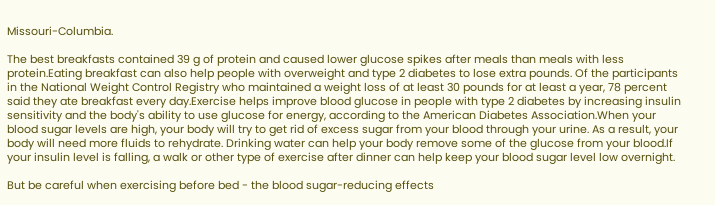Missouri-Columbia.

The best breakfasts contained 39 g of protein and caused lower glucose spikes after meals than meals with less protein.Eating breakfast can also help people with overweight and type 2 diabetes to lose extra pounds. Of the participants in the National Weight Control Registry who maintained a weight loss of at least 30 pounds for at least a year, 78 percent said they ate breakfast every day.Exercise helps improve blood glucose in people with type 2 diabetes by increasing insulin sensitivity and the body's ability to use glucose for energy, according to the American Diabetes Association.When your blood sugar levels are high, your body will try to get rid of excess sugar from your blood through your urine. As a result, your body will need more fluids to rehydrate. Drinking water can help your body remove some of the glucose from your blood.If your insulin level is falling, a walk or other type of exercise after dinner can help keep your blood sugar level low overnight.

But be careful when exercising before bed - the blood sugar-reducing effects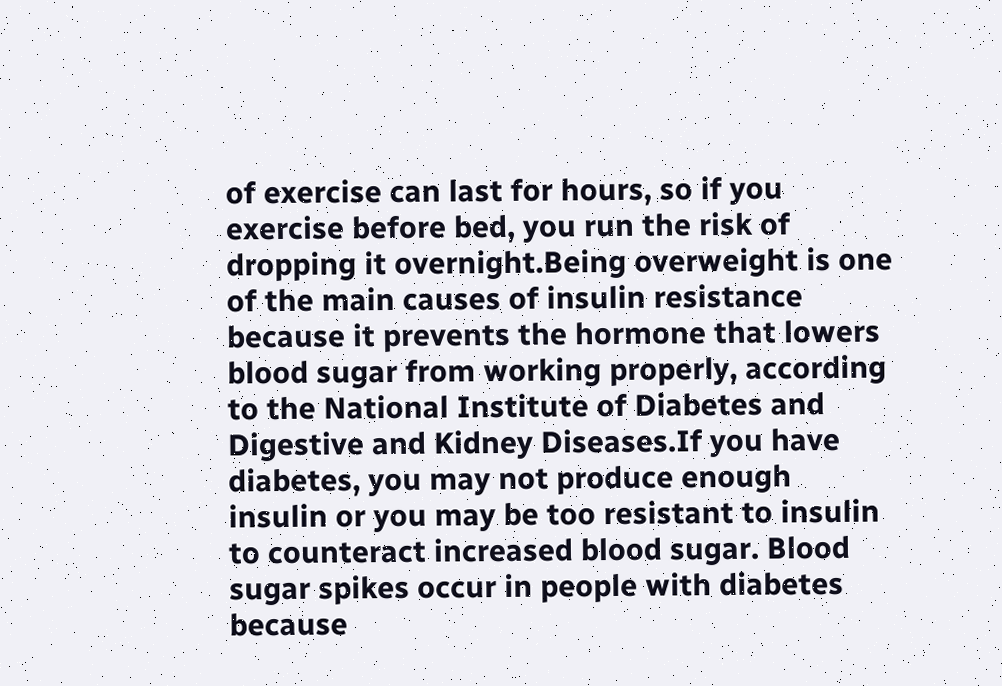of exercise can last for hours, so if you exercise before bed, you run the risk of dropping it overnight.Being overweight is one of the main causes of insulin resistance because it prevents the hormone that lowers blood sugar from working properly, according to the National Institute of Diabetes and Digestive and Kidney Diseases.If you have diabetes, you may not produce enough insulin or you may be too resistant to insulin to counteract increased blood sugar. Blood sugar spikes occur in people with diabetes because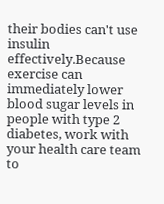their bodies can't use insulin effectively.Because exercise can immediately lower blood sugar levels in people with type 2 diabetes, work with your health care team to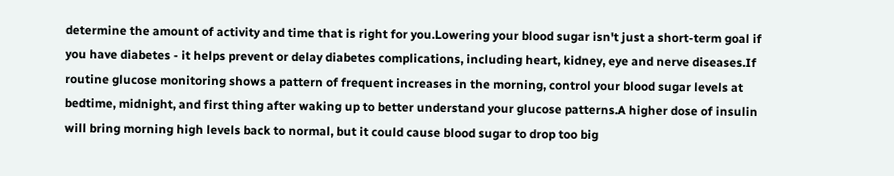determine the amount of activity and time that is right for you.Lowering your blood sugar isn't just a short-term goal if you have diabetes - it helps prevent or delay diabetes complications, including heart, kidney, eye and nerve diseases.If routine glucose monitoring shows a pattern of frequent increases in the morning, control your blood sugar levels at bedtime, midnight, and first thing after waking up to better understand your glucose patterns.A higher dose of insulin will bring morning high levels back to normal, but it could cause blood sugar to drop too big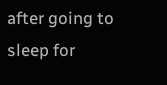after going to sleep for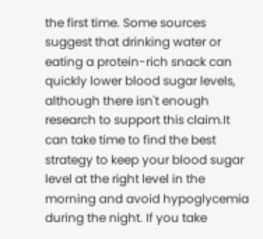the first time. Some sources suggest that drinking water or eating a protein-rich snack can quickly lower blood sugar levels, although there isn't enough research to support this claim.It can take time to find the best strategy to keep your blood sugar level at the right level in the morning and avoid hypoglycemia during the night. If you take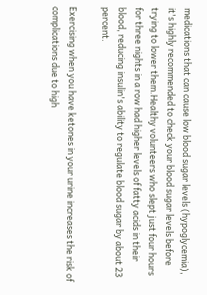medications that can cause low blood sugar levels (hypoglycemia), it's highly recommended to check your blood sugar levels before trying to lower them.Healthy volunteers who slept just four hours for three nights in a row had higher levels of fatty acids in their blood, reducing insulin's ability to regulate blood sugar by about 23 percent.

Exercising when you have ketones in your urine increases the risk of complications due to high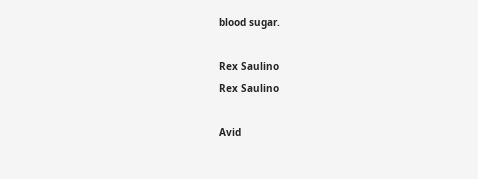blood sugar.

Rex Saulino
Rex Saulino

Avid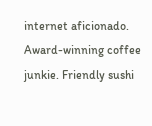internet aficionado. Award-winning coffee junkie. Friendly sushi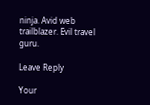ninja. Avid web trailblazer. Evil travel guru.

Leave Reply

Your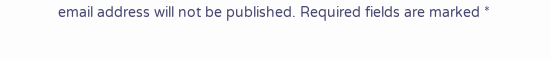email address will not be published. Required fields are marked *